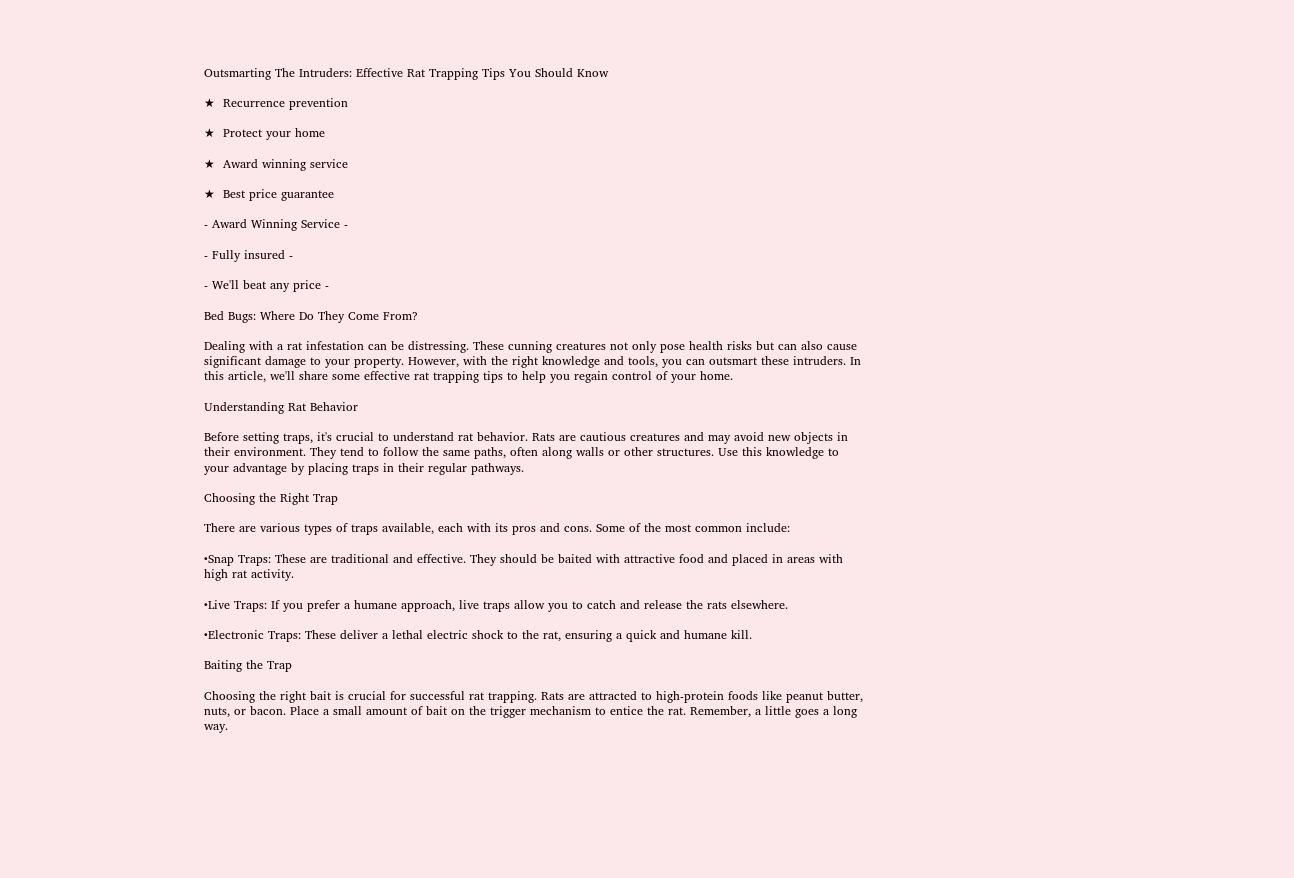Outsmarting The Intruders: Effective Rat Trapping Tips You Should Know

★  Recurrence prevention

★  Protect your home

★  Award winning service

★  Best price guarantee

- Award Winning Service -

- Fully insured -

- We'll beat any price -

Bed Bugs: Where Do They Come From?

Dealing with a rat infestation can be distressing. These cunning creatures not only pose health risks but can also cause significant damage to your property. However, with the right knowledge and tools, you can outsmart these intruders. In this article, we'll share some effective rat trapping tips to help you regain control of your home.

Understanding Rat Behavior

Before setting traps, it's crucial to understand rat behavior. Rats are cautious creatures and may avoid new objects in their environment. They tend to follow the same paths, often along walls or other structures. Use this knowledge to your advantage by placing traps in their regular pathways.

Choosing the Right Trap

There are various types of traps available, each with its pros and cons. Some of the most common include:

•Snap Traps: These are traditional and effective. They should be baited with attractive food and placed in areas with high rat activity.

•Live Traps: If you prefer a humane approach, live traps allow you to catch and release the rats elsewhere.

•Electronic Traps: These deliver a lethal electric shock to the rat, ensuring a quick and humane kill.

Baiting the Trap

Choosing the right bait is crucial for successful rat trapping. Rats are attracted to high-protein foods like peanut butter, nuts, or bacon. Place a small amount of bait on the trigger mechanism to entice the rat. Remember, a little goes a long way.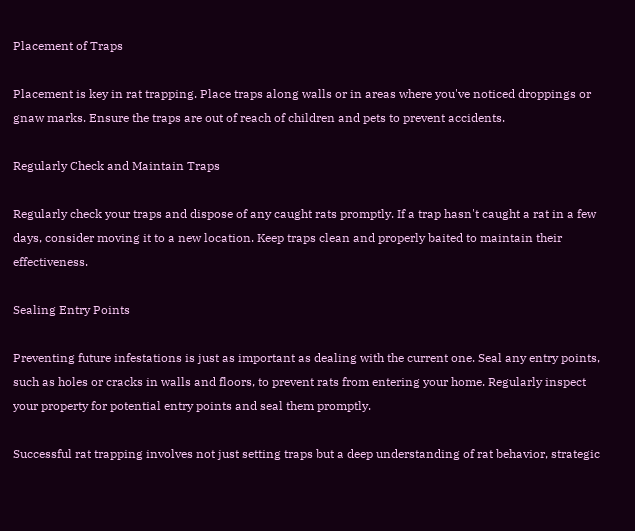Placement of Traps

Placement is key in rat trapping. Place traps along walls or in areas where you've noticed droppings or gnaw marks. Ensure the traps are out of reach of children and pets to prevent accidents.

Regularly Check and Maintain Traps

Regularly check your traps and dispose of any caught rats promptly. If a trap hasn't caught a rat in a few days, consider moving it to a new location. Keep traps clean and properly baited to maintain their effectiveness.

Sealing Entry Points

Preventing future infestations is just as important as dealing with the current one. Seal any entry points, such as holes or cracks in walls and floors, to prevent rats from entering your home. Regularly inspect your property for potential entry points and seal them promptly.

Successful rat trapping involves not just setting traps but a deep understanding of rat behavior, strategic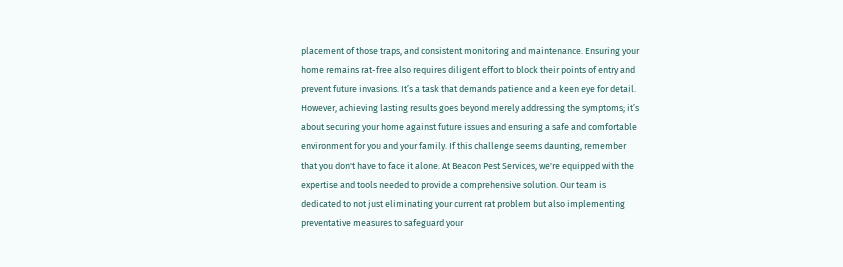placement of those traps, and consistent monitoring and maintenance. Ensuring your home remains rat-free also requires diligent effort to block their points of entry and prevent future invasions. It’s a task that demands patience and a keen eye for detail. However, achieving lasting results goes beyond merely addressing the symptoms; it’s about securing your home against future issues and ensuring a safe and comfortable environment for you and your family. If this challenge seems daunting, remember that you don't have to face it alone. At Beacon Pest Services, we're equipped with the expertise and tools needed to provide a comprehensive solution. Our team is dedicated to not just eliminating your current rat problem but also implementing preventative measures to safeguard your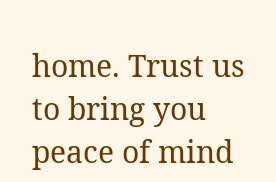home. Trust us to bring you peace of mind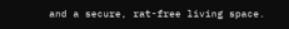and a secure, rat-free living space.